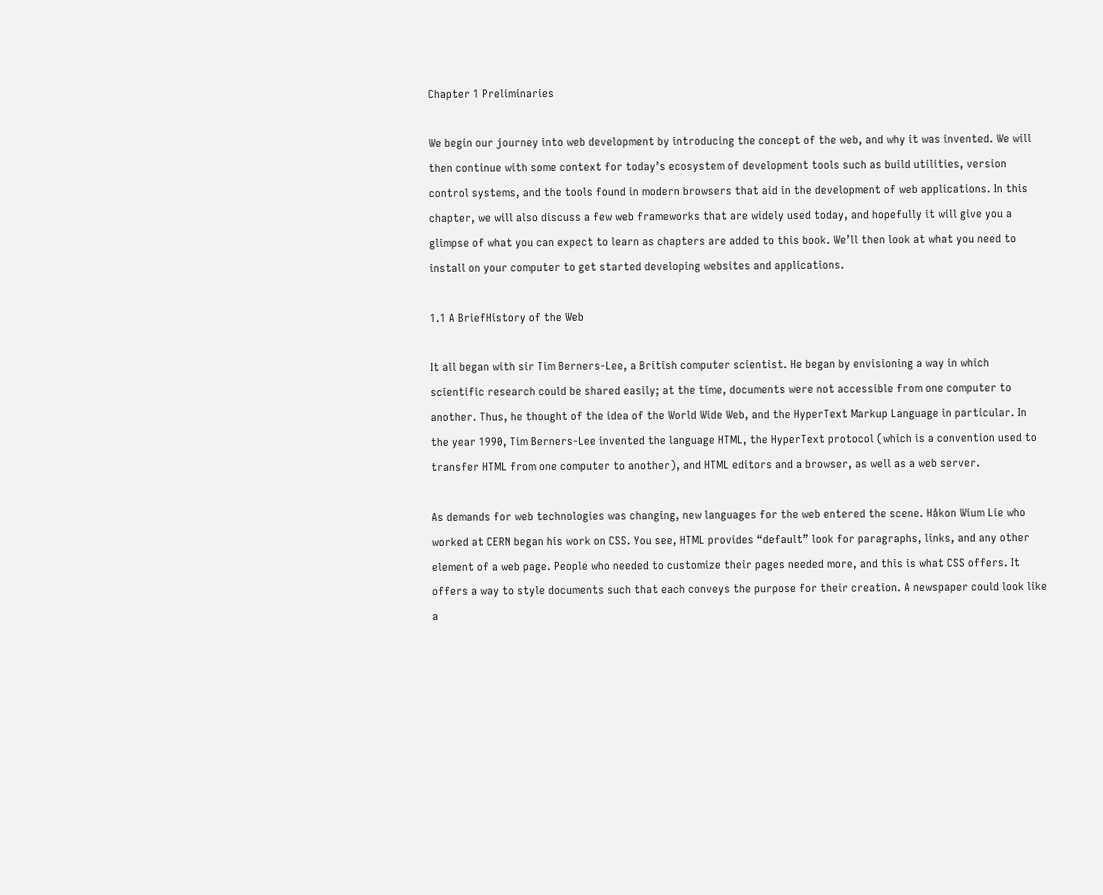Chapter 1 Preliminaries

We begin our journey into web development by introducing the concept of the web, and why it was invented. We will then continue with some context for today’s ecosystem of development tools such as build utilities, version control systems, and the tools found in modern browsers that aid in the development of web applications. In this chapter, we will also discuss a few web frameworks that are widely used today, and hopefully it will give you a glimpse of what you can expect to learn as chapters are added to this book. We’ll then look at what you need to install on your computer to get started developing websites and applications.

1.1 A BriefHistory of the Web

It all began with sir Tim Berners-Lee, a British computer scientist. He began by envisioning a way in which scientific research could be shared easily; at the time, documents were not accessible from one computer to another. Thus, he thought of the idea of the World Wide Web, and the HyperText Markup Language in particular. In the year 1990, Tim Berners-Lee invented the language HTML, the HyperText protocol (which is a convention used to transfer HTML from one computer to another), and HTML editors and a browser, as well as a web server.

As demands for web technologies was changing, new languages for the web entered the scene. Håkon Wium Lie who worked at CERN began his work on CSS. You see, HTML provides “default” look for paragraphs, links, and any other element of a web page. People who needed to customize their pages needed more, and this is what CSS offers. It offers a way to style documents such that each conveys the purpose for their creation. A newspaper could look like a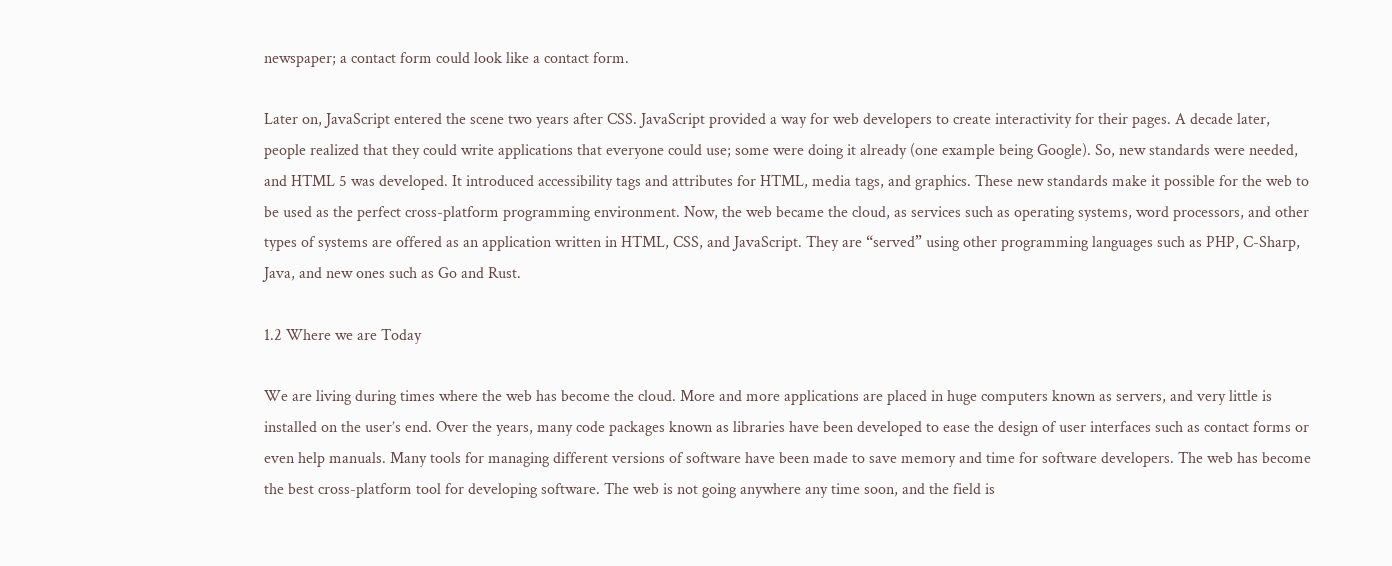newspaper; a contact form could look like a contact form.

Later on, JavaScript entered the scene two years after CSS. JavaScript provided a way for web developers to create interactivity for their pages. A decade later, people realized that they could write applications that everyone could use; some were doing it already (one example being Google). So, new standards were needed, and HTML 5 was developed. It introduced accessibility tags and attributes for HTML, media tags, and graphics. These new standards make it possible for the web to be used as the perfect cross-platform programming environment. Now, the web became the cloud, as services such as operating systems, word processors, and other types of systems are offered as an application written in HTML, CSS, and JavaScript. They are “served” using other programming languages such as PHP, C-Sharp, Java, and new ones such as Go and Rust.

1.2 Where we are Today

We are living during times where the web has become the cloud. More and more applications are placed in huge computers known as servers, and very little is installed on the user’s end. Over the years, many code packages known as libraries have been developed to ease the design of user interfaces such as contact forms or even help manuals. Many tools for managing different versions of software have been made to save memory and time for software developers. The web has become the best cross-platform tool for developing software. The web is not going anywhere any time soon, and the field is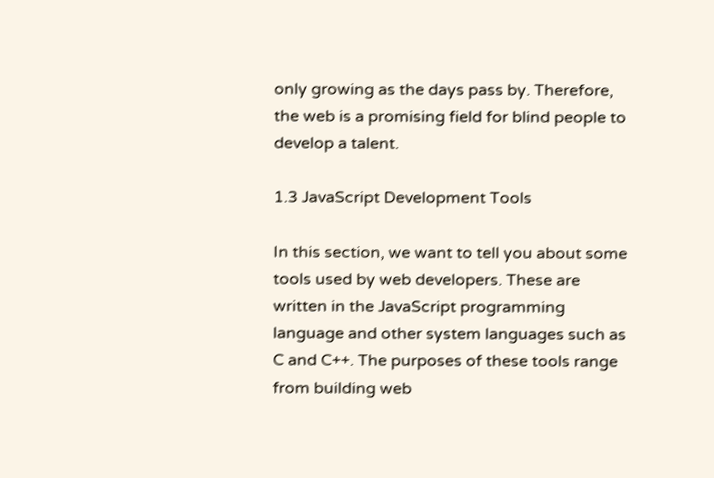only growing as the days pass by. Therefore, the web is a promising field for blind people to develop a talent.

1.3 JavaScript Development Tools

In this section, we want to tell you about some tools used by web developers. These are written in the JavaScript programming language and other system languages such as C and C++. The purposes of these tools range from building web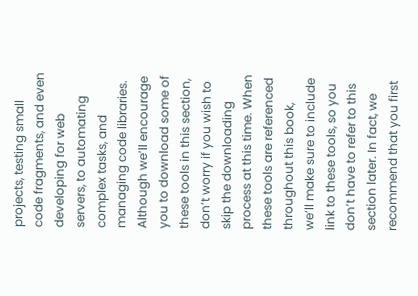projects, testing small code fragments, and even developing for web servers, to automating complex tasks, and managing code libraries. Although we’ll encourage you to download some of these tools in this section, don’t worry if you wish to skip the downloading process at this time. When these tools are referenced throughout this book, we’ll make sure to include link to these tools, so you don’t have to refer to this section later. In fact, we recommend that you first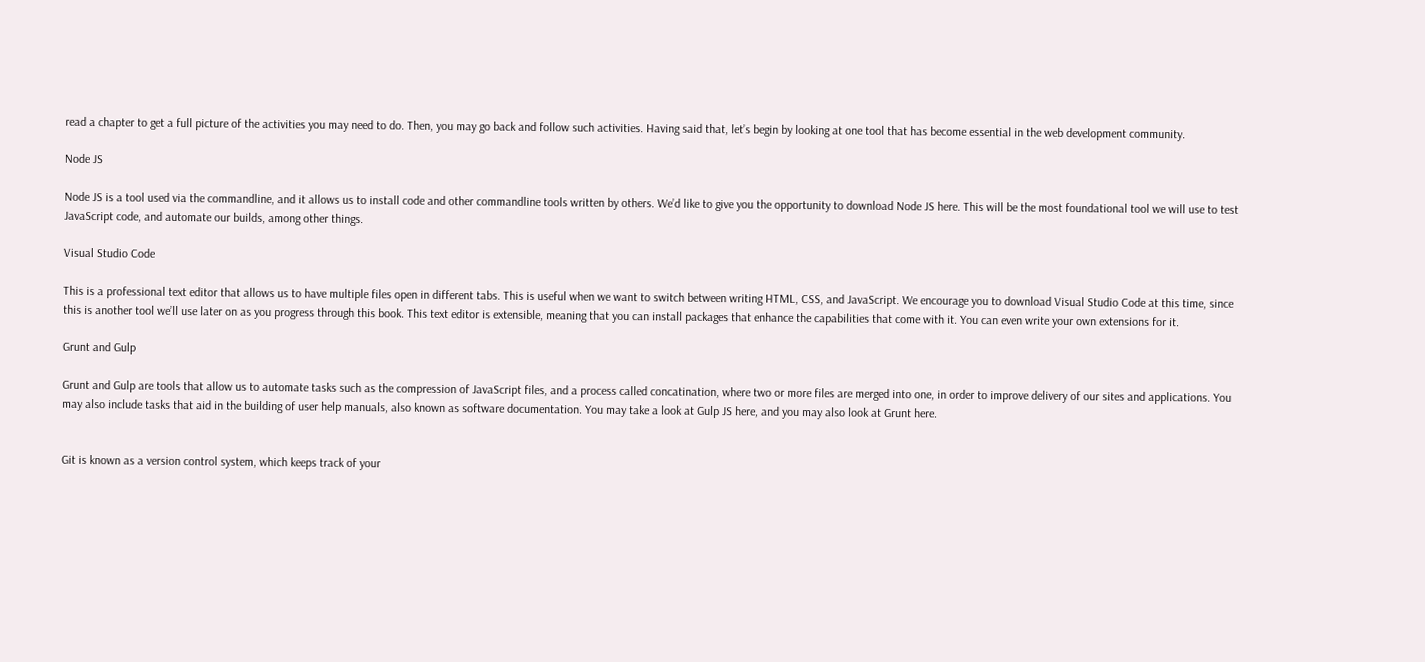read a chapter to get a full picture of the activities you may need to do. Then, you may go back and follow such activities. Having said that, let’s begin by looking at one tool that has become essential in the web development community.

Node JS

Node JS is a tool used via the commandline, and it allows us to install code and other commandline tools written by others. We’d like to give you the opportunity to download Node JS here. This will be the most foundational tool we will use to test JavaScript code, and automate our builds, among other things.

Visual Studio Code

This is a professional text editor that allows us to have multiple files open in different tabs. This is useful when we want to switch between writing HTML, CSS, and JavaScript. We encourage you to download Visual Studio Code at this time, since this is another tool we’ll use later on as you progress through this book. This text editor is extensible, meaning that you can install packages that enhance the capabilities that come with it. You can even write your own extensions for it.

Grunt and Gulp

Grunt and Gulp are tools that allow us to automate tasks such as the compression of JavaScript files, and a process called concatination, where two or more files are merged into one, in order to improve delivery of our sites and applications. You may also include tasks that aid in the building of user help manuals, also known as software documentation. You may take a look at Gulp JS here, and you may also look at Grunt here.


Git is known as a version control system, which keeps track of your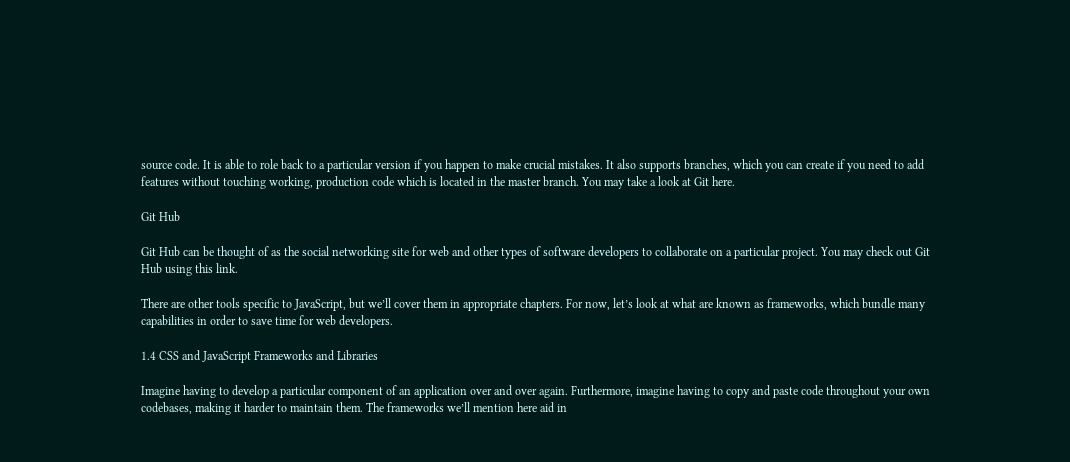source code. It is able to role back to a particular version if you happen to make crucial mistakes. It also supports branches, which you can create if you need to add features without touching working, production code which is located in the master branch. You may take a look at Git here.

Git Hub

Git Hub can be thought of as the social networking site for web and other types of software developers to collaborate on a particular project. You may check out Git Hub using this link.

There are other tools specific to JavaScript, but we’ll cover them in appropriate chapters. For now, let’s look at what are known as frameworks, which bundle many capabilities in order to save time for web developers.

1.4 CSS and JavaScript Frameworks and Libraries

Imagine having to develop a particular component of an application over and over again. Furthermore, imagine having to copy and paste code throughout your own codebases, making it harder to maintain them. The frameworks we’ll mention here aid in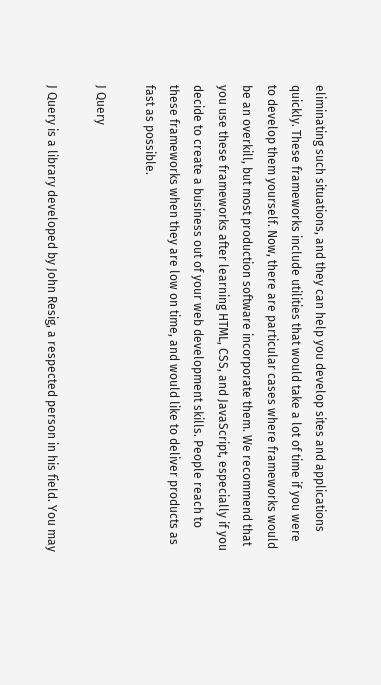eliminating such situations, and they can help you develop sites and applications quickly. These frameworks include utilities that would take a lot of time if you were to develop them yourself. Now, there are particular cases where frameworks would be an overkill, but most production software incorporate them. We recommend that you use these frameworks after learning HTML, CSS, and JavaScript, especially if you decide to create a business out of your web development skills. People reach to these frameworks when they are low on time, and would like to deliver products as fast as possible.

J Query

J Query is a library developed by John Resig, a respected person in his field. You may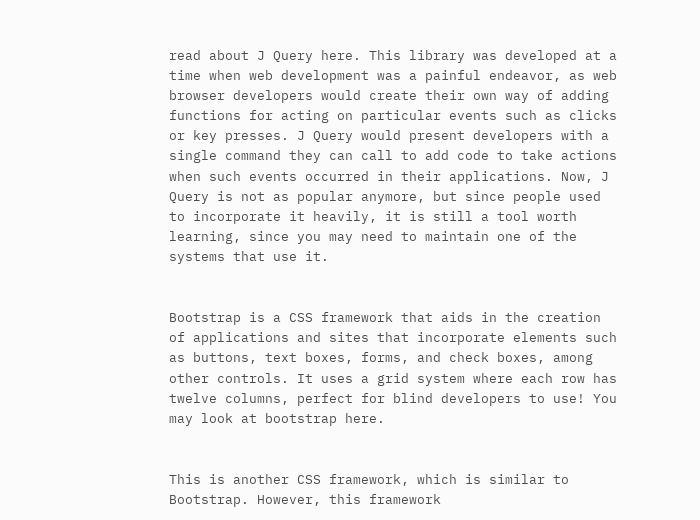read about J Query here. This library was developed at a time when web development was a painful endeavor, as web browser developers would create their own way of adding functions for acting on particular events such as clicks or key presses. J Query would present developers with a single command they can call to add code to take actions when such events occurred in their applications. Now, J Query is not as popular anymore, but since people used to incorporate it heavily, it is still a tool worth learning, since you may need to maintain one of the systems that use it.


Bootstrap is a CSS framework that aids in the creation of applications and sites that incorporate elements such as buttons, text boxes, forms, and check boxes, among other controls. It uses a grid system where each row has twelve columns, perfect for blind developers to use! You may look at bootstrap here.


This is another CSS framework, which is similar to Bootstrap. However, this framework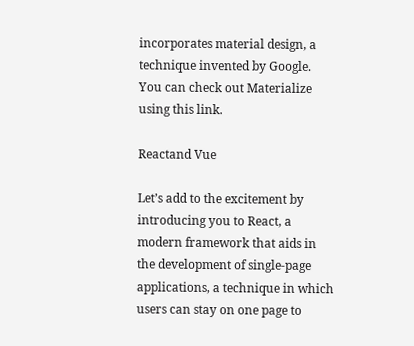incorporates material design, a technique invented by Google. You can check out Materialize using this link.

Reactand Vue

Let’s add to the excitement by introducing you to React, a modern framework that aids in the development of single-page applications, a technique in which users can stay on one page to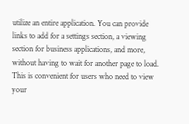utilize an entire application. You can provide links to add for a settings section, a viewing section for business applications, and more, without having to wait for another page to load. This is convenient for users who need to view your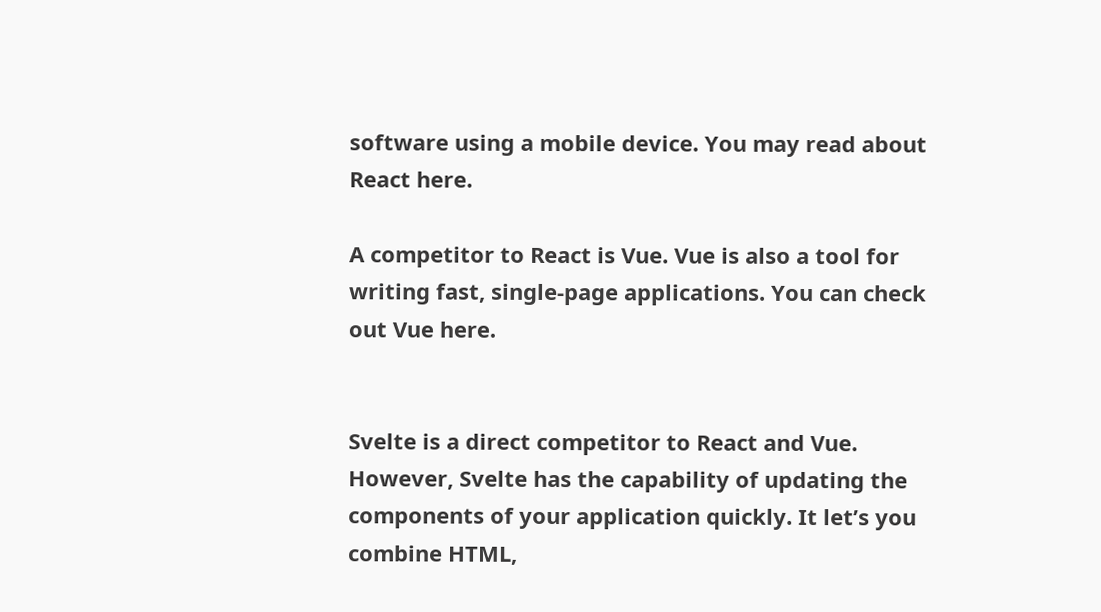software using a mobile device. You may read about React here.

A competitor to React is Vue. Vue is also a tool for writing fast, single-page applications. You can check out Vue here.


Svelte is a direct competitor to React and Vue. However, Svelte has the capability of updating the components of your application quickly. It let’s you combine HTML,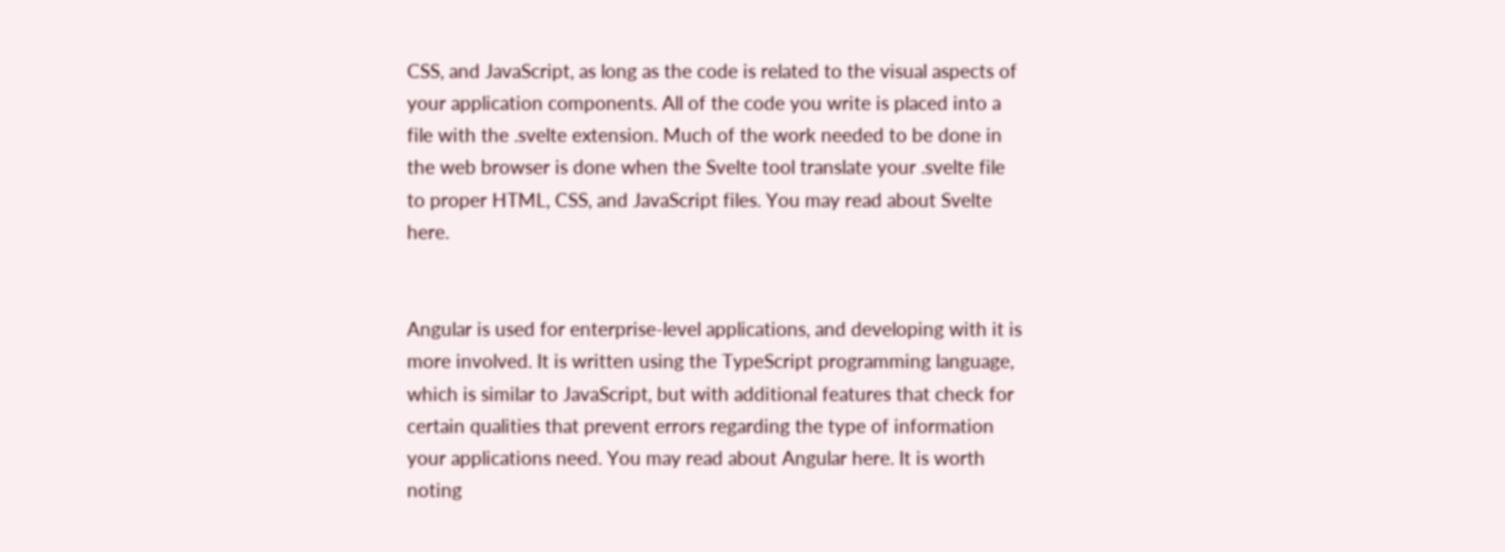CSS, and JavaScript, as long as the code is related to the visual aspects of your application components. All of the code you write is placed into a file with the .svelte extension. Much of the work needed to be done in the web browser is done when the Svelte tool translate your .svelte file to proper HTML, CSS, and JavaScript files. You may read about Svelte here.


Angular is used for enterprise-level applications, and developing with it is more involved. It is written using the TypeScript programming language, which is similar to JavaScript, but with additional features that check for certain qualities that prevent errors regarding the type of information your applications need. You may read about Angular here. It is worth noting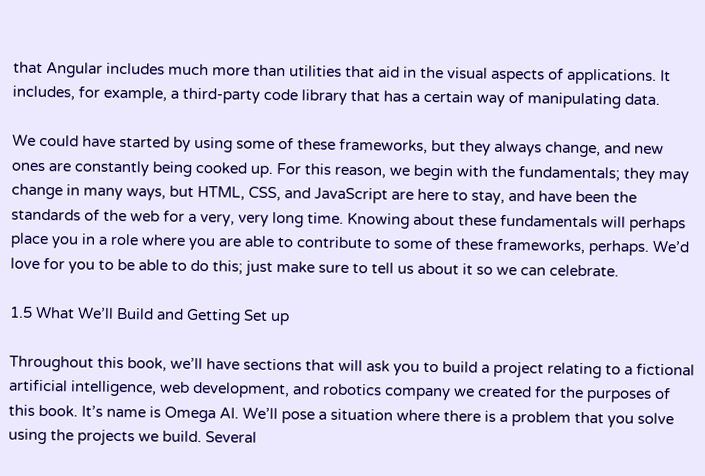that Angular includes much more than utilities that aid in the visual aspects of applications. It includes, for example, a third-party code library that has a certain way of manipulating data.

We could have started by using some of these frameworks, but they always change, and new ones are constantly being cooked up. For this reason, we begin with the fundamentals; they may change in many ways, but HTML, CSS, and JavaScript are here to stay, and have been the standards of the web for a very, very long time. Knowing about these fundamentals will perhaps place you in a role where you are able to contribute to some of these frameworks, perhaps. We’d love for you to be able to do this; just make sure to tell us about it so we can celebrate.

1.5 What We’ll Build and Getting Set up

Throughout this book, we’ll have sections that will ask you to build a project relating to a fictional artificial intelligence, web development, and robotics company we created for the purposes of this book. It’s name is Omega AI. We’ll pose a situation where there is a problem that you solve using the projects we build. Several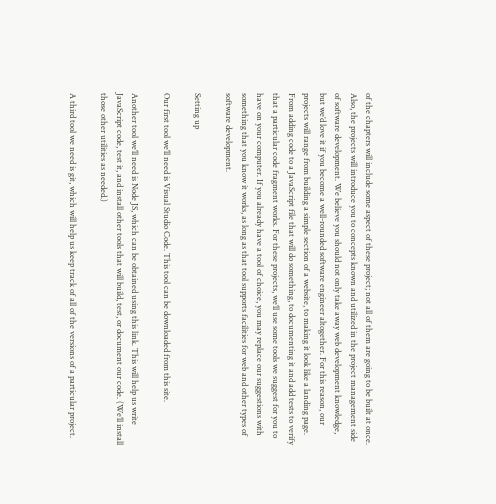of the chapters will include some aspect of these project; not all of them are going to be built at once. Also, the projects will introduce you to concepts known and utilized in the project management side of software development. We believe you should not only take away web development knowledge, but we’d love it if you become a well-rounded software engineer altogether. For this reason, our projects will range from building a simple section of a website, to making it look like a landing page. From adding code to a JavaScript file that will do something, to documenting it and add tests to verify that a particular code fragment works. For these projects, we’ll use some tools we suggest for you to have on your computer. If you already have a tool of choice, you may replace our suggestions with something that you know it works, as long as that tool supports facilities for web and other types of software development.

Setting up

Our first tool we’ll need is Visual Studio Code. This tool can be downloaded from this site.

Another tool we’ll need is Node JS, which can be obtained using this link. This will help us write JavaScript code, test it, and install other tools that will build, test, or document our code. (We’ll install those other utilities as needed.)

A third tool we need is git, which will help us keep track of all of the versions of a particular project.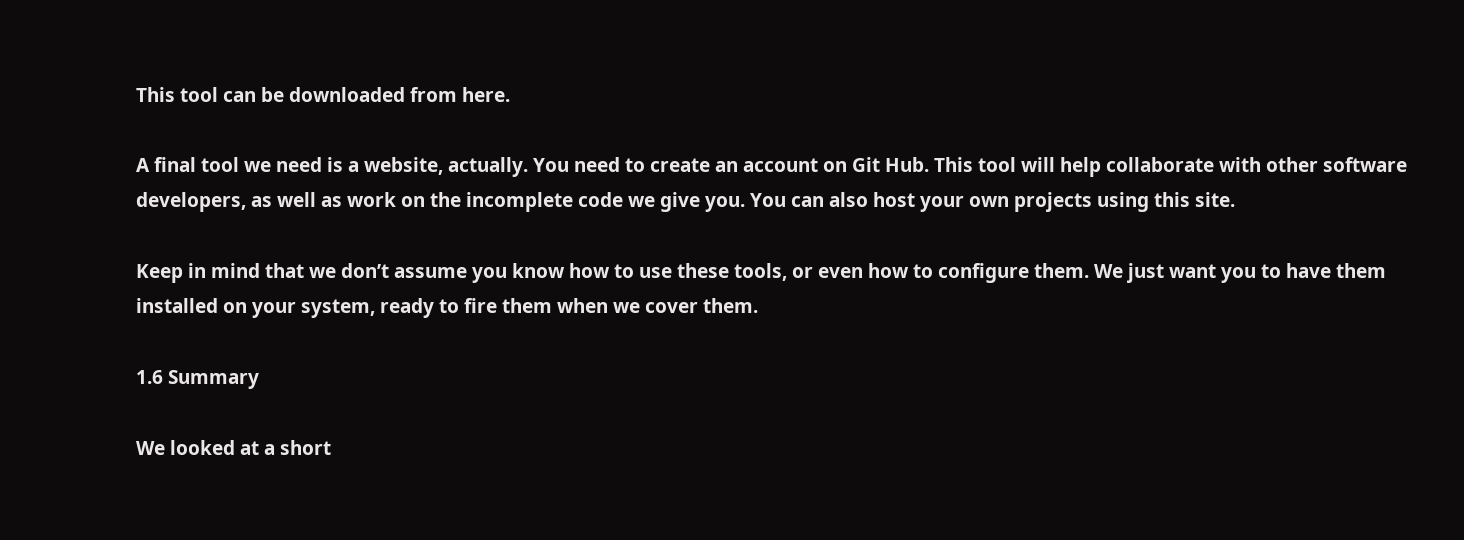This tool can be downloaded from here.

A final tool we need is a website, actually. You need to create an account on Git Hub. This tool will help collaborate with other software developers, as well as work on the incomplete code we give you. You can also host your own projects using this site.

Keep in mind that we don’t assume you know how to use these tools, or even how to configure them. We just want you to have them installed on your system, ready to fire them when we cover them.

1.6 Summary

We looked at a short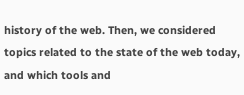history of the web. Then, we considered topics related to the state of the web today, and which tools and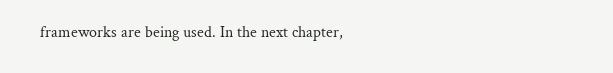frameworks are being used. In the next chapter,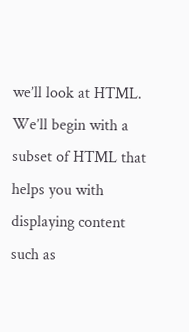we’ll look at HTML. We’ll begin with a subset of HTML that helps you with displaying content such as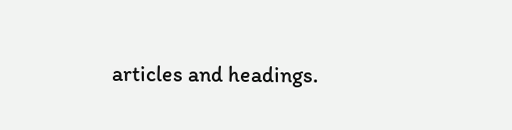articles and headings.